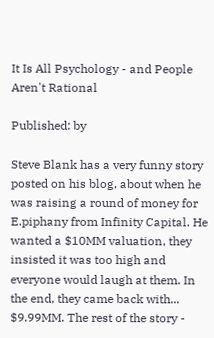It Is All Psychology - and People Aren't Rational

Published: by

Steve Blank has a very funny story posted on his blog, about when he was raising a round of money for E.piphany from Infinity Capital. He wanted a $10MM valuation, they insisted it was too high and everyone would laugh at them. In the end, they came back with... $9.99MM. The rest of the story -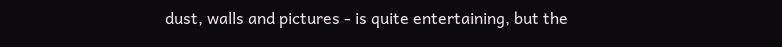dust, walls and pictures - is quite entertaining, but the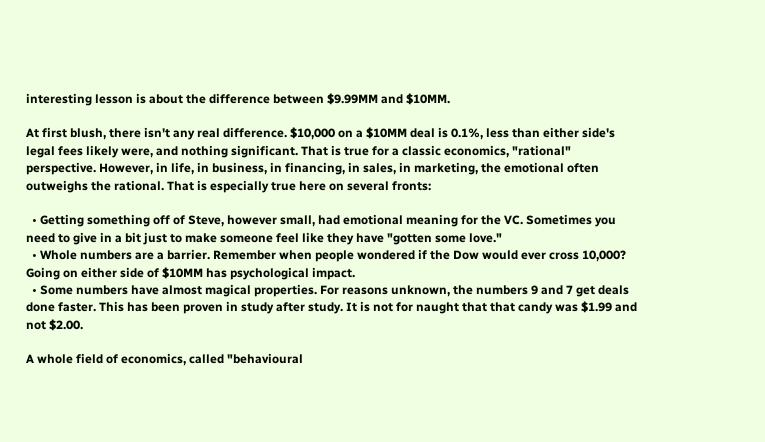interesting lesson is about the difference between $9.99MM and $10MM.

At first blush, there isn't any real difference. $10,000 on a $10MM deal is 0.1%, less than either side's legal fees likely were, and nothing significant. That is true for a classic economics, "rational" perspective. However, in life, in business, in financing, in sales, in marketing, the emotional often outweighs the rational. That is especially true here on several fronts:

  • Getting something off of Steve, however small, had emotional meaning for the VC. Sometimes you need to give in a bit just to make someone feel like they have "gotten some love."
  • Whole numbers are a barrier. Remember when people wondered if the Dow would ever cross 10,000? Going on either side of $10MM has psychological impact.
  • Some numbers have almost magical properties. For reasons unknown, the numbers 9 and 7 get deals done faster. This has been proven in study after study. It is not for naught that that candy was $1.99 and not $2.00.

A whole field of economics, called "behavioural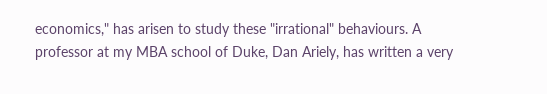economics," has arisen to study these "irrational" behaviours. A professor at my MBA school of Duke, Dan Ariely, has written a very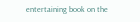entertaining book on the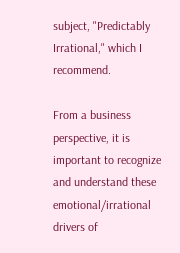subject, "Predictably Irrational," which I recommend.

From a business perspective, it is important to recognize and understand these emotional/irrational drivers of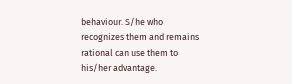behaviour. S/he who recognizes them and remains rational can use them to his/her advantage.